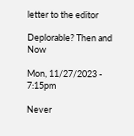letter to the editor

Deplorable? Then and Now

Mon, 11/27/2023 - 7:15pm

Never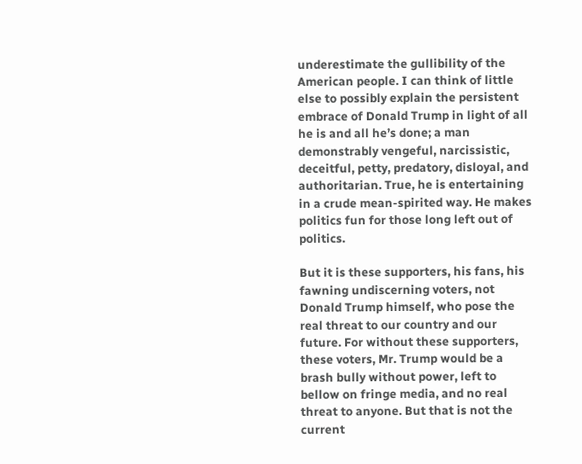underestimate the gullibility of the American people. I can think of little else to possibly explain the persistent embrace of Donald Trump in light of all he is and all he’s done; a man demonstrably vengeful, narcissistic, deceitful, petty, predatory, disloyal, and authoritarian. True, he is entertaining in a crude mean-spirited way. He makes politics fun for those long left out of politics.

But it is these supporters, his fans, his fawning undiscerning voters, not Donald Trump himself, who pose the real threat to our country and our future. For without these supporters, these voters, Mr. Trump would be a brash bully without power, left to bellow on fringe media, and no real threat to anyone. But that is not the current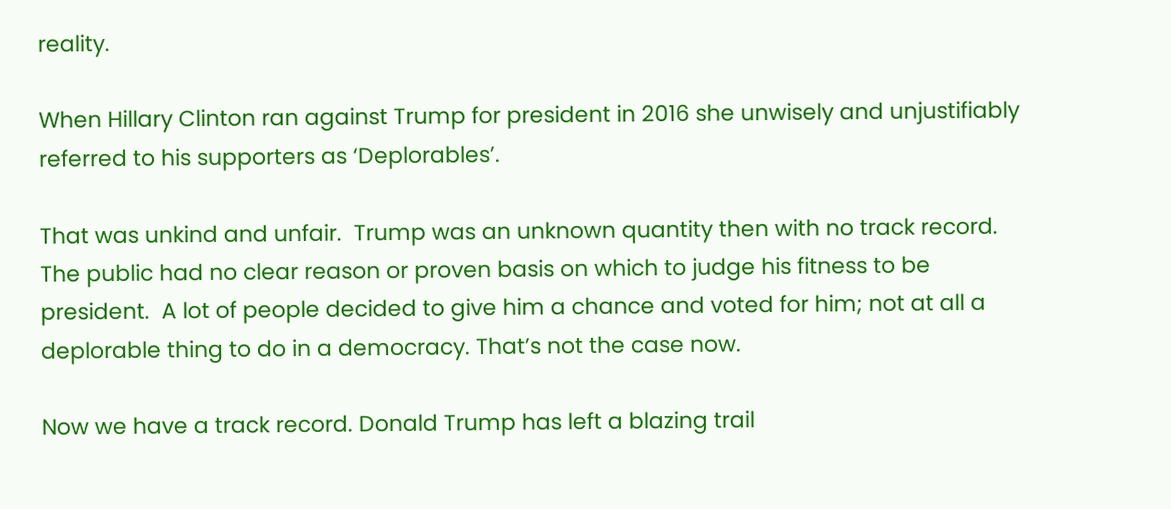reality.

When Hillary Clinton ran against Trump for president in 2016 she unwisely and unjustifiably referred to his supporters as ‘Deplorables’.

That was unkind and unfair.  Trump was an unknown quantity then with no track record. The public had no clear reason or proven basis on which to judge his fitness to be president.  A lot of people decided to give him a chance and voted for him; not at all a deplorable thing to do in a democracy. That’s not the case now.

Now we have a track record. Donald Trump has left a blazing trail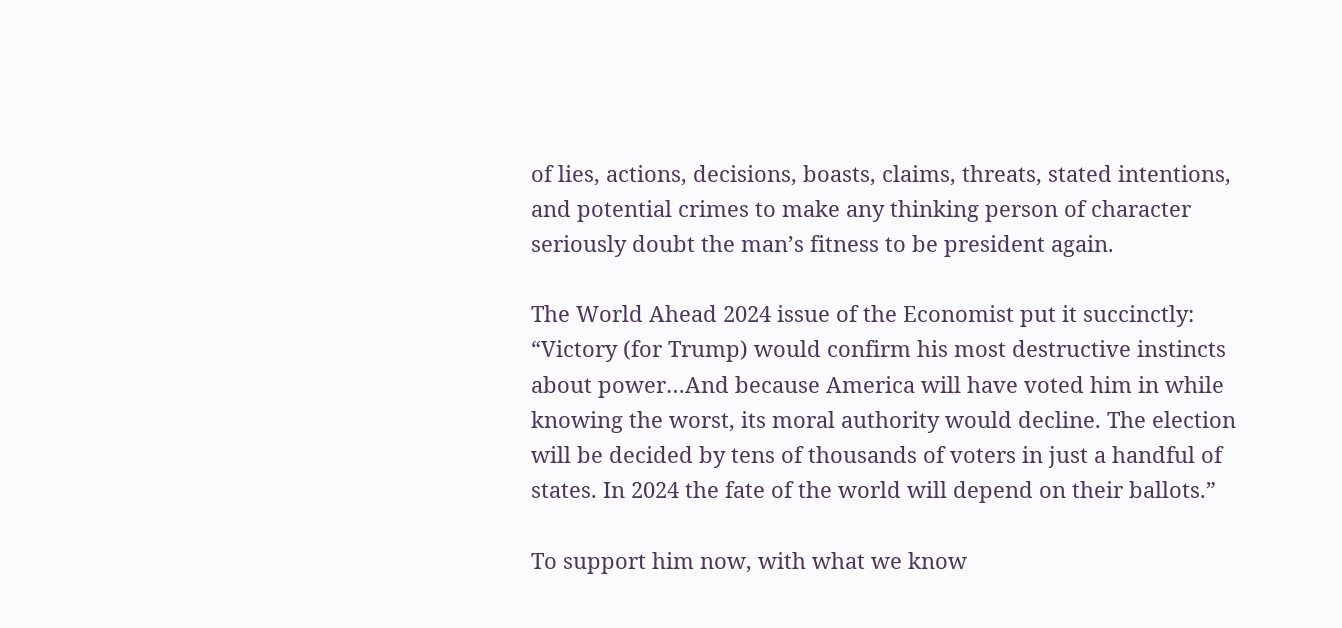of lies, actions, decisions, boasts, claims, threats, stated intentions, and potential crimes to make any thinking person of character seriously doubt the man’s fitness to be president again.

The World Ahead 2024 issue of the Economist put it succinctly: “Victory (for Trump) would confirm his most destructive instincts about power…And because America will have voted him in while knowing the worst, its moral authority would decline. The election will be decided by tens of thousands of voters in just a handful of states. In 2024 the fate of the world will depend on their ballots.”

To support him now, with what we know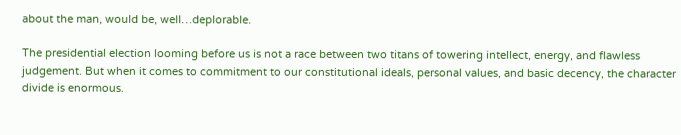about the man, would be, well…deplorable.

The presidential election looming before us is not a race between two titans of towering intellect, energy, and flawless judgement. But when it comes to commitment to our constitutional ideals, personal values, and basic decency, the character divide is enormous.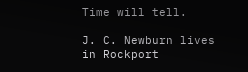Time will tell.

J. C. Newburn lives in Rockport